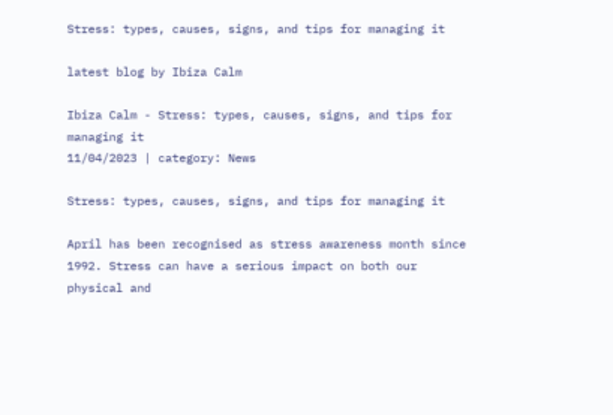Stress: types, causes, signs, and tips for managing it

latest blog by Ibiza Calm

Ibiza Calm - Stress: types, causes, signs, and tips for managing it
11/04/2023 | category: News

Stress: types, causes, signs, and tips for managing it

April has been recognised as stress awareness month since 1992. Stress can have a serious impact on both our physical and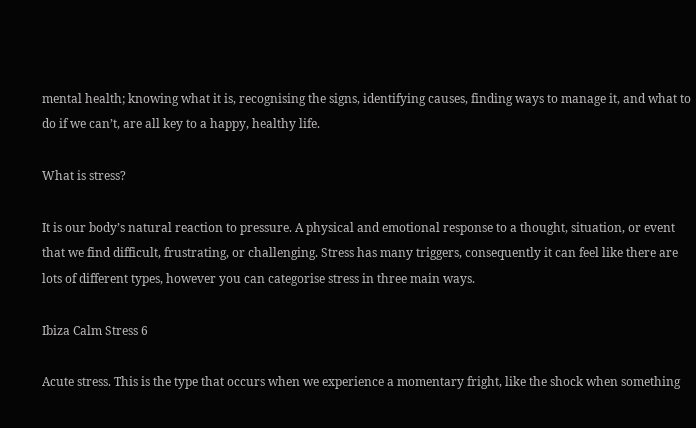mental health; knowing what it is, recognising the signs, identifying causes, finding ways to manage it, and what to do if we can’t, are all key to a happy, healthy life.

What is stress?

It is our body’s natural reaction to pressure. A physical and emotional response to a thought, situation, or event that we find difficult, frustrating, or challenging. Stress has many triggers, consequently it can feel like there are lots of different types, however you can categorise stress in three main ways.

Ibiza Calm Stress 6

Acute stress. This is the type that occurs when we experience a momentary fright, like the shock when something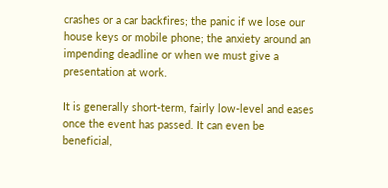crashes or a car backfires; the panic if we lose our house keys or mobile phone; the anxiety around an impending deadline or when we must give a presentation at work.

It is generally short-term, fairly low-level and eases once the event has passed. It can even be beneficial,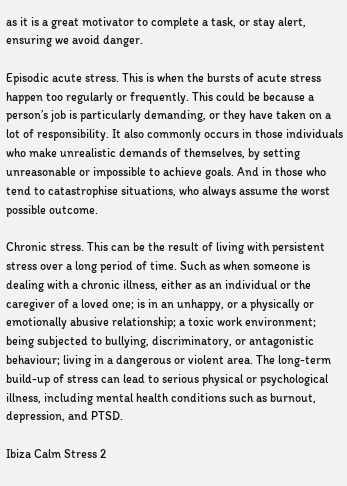as it is a great motivator to complete a task, or stay alert, ensuring we avoid danger.

Episodic acute stress. This is when the bursts of acute stress happen too regularly or frequently. This could be because a person’s job is particularly demanding, or they have taken on a lot of responsibility. It also commonly occurs in those individuals who make unrealistic demands of themselves, by setting unreasonable or impossible to achieve goals. And in those who tend to catastrophise situations, who always assume the worst possible outcome.

Chronic stress. This can be the result of living with persistent stress over a long period of time. Such as when someone is dealing with a chronic illness, either as an individual or the caregiver of a loved one; is in an unhappy, or a physically or emotionally abusive relationship; a toxic work environment; being subjected to bullying, discriminatory, or antagonistic behaviour; living in a dangerous or violent area. The long-term build-up of stress can lead to serious physical or psychological illness, including mental health conditions such as burnout, depression, and PTSD.

Ibiza Calm Stress 2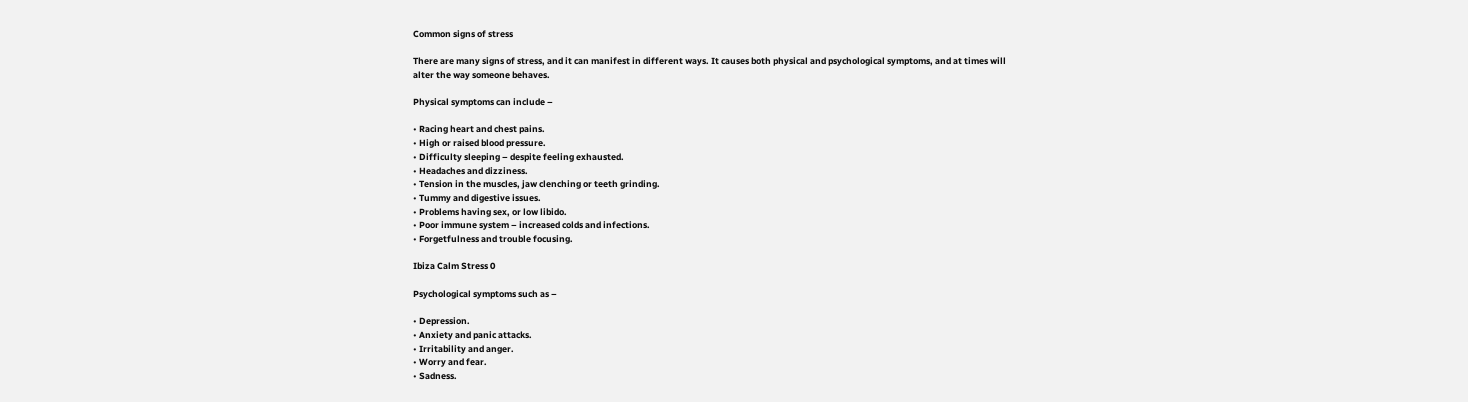Common signs of stress

There are many signs of stress, and it can manifest in different ways. It causes both physical and psychological symptoms, and at times will alter the way someone behaves.

Physical symptoms can include –

• Racing heart and chest pains.
• High or raised blood pressure.
• Difficulty sleeping – despite feeling exhausted.
• Headaches and dizziness.
• Tension in the muscles, jaw clenching or teeth grinding.
• Tummy and digestive issues.
• Problems having sex, or low libido.
• Poor immune system – increased colds and infections.
• Forgetfulness and trouble focusing.

Ibiza Calm Stress 0

Psychological symptoms such as –

• Depression.
• Anxiety and panic attacks.
• Irritability and anger.
• Worry and fear.
• Sadness.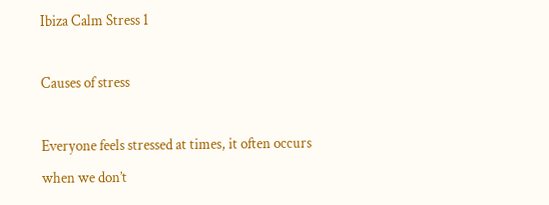Ibiza Calm Stress 1

Causes of stress

Everyone feels stressed at times, it often occurs when we don’t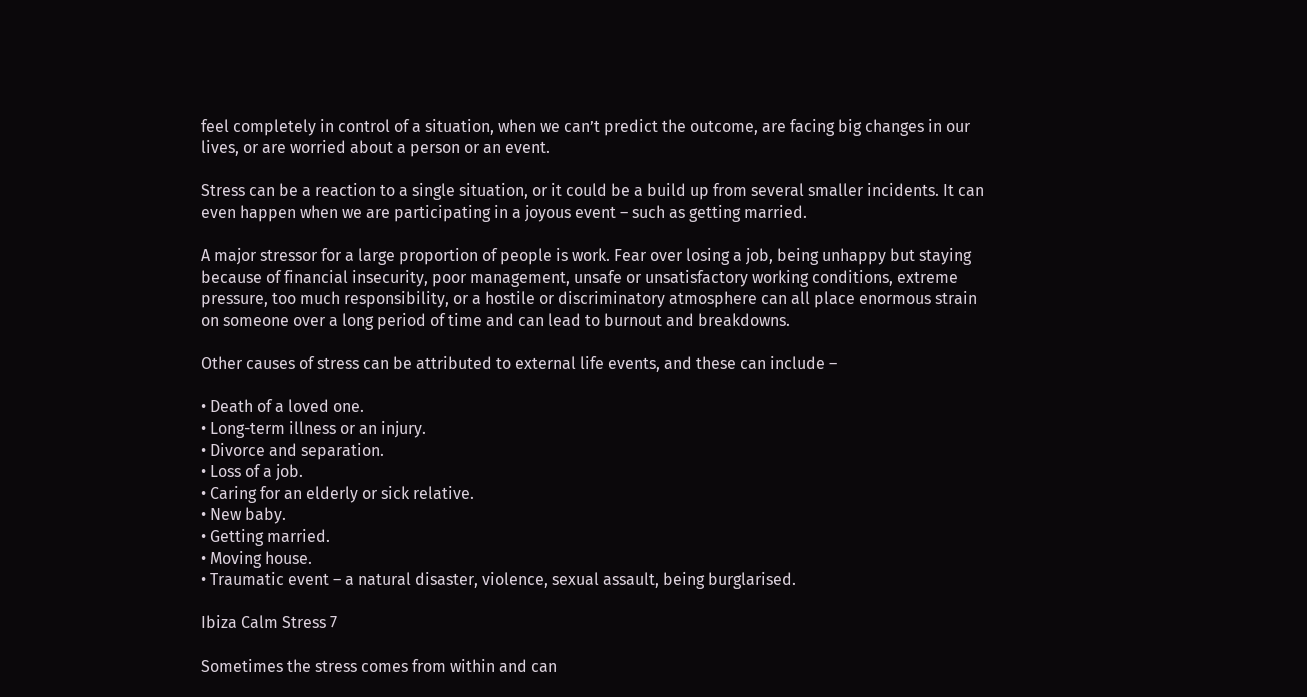feel completely in control of a situation, when we can’t predict the outcome, are facing big changes in our lives, or are worried about a person or an event.

Stress can be a reaction to a single situation, or it could be a build up from several smaller incidents. It can even happen when we are participating in a joyous event – such as getting married.

A major stressor for a large proportion of people is work. Fear over losing a job, being unhappy but staying because of financial insecurity, poor management, unsafe or unsatisfactory working conditions, extreme pressure, too much responsibility, or a hostile or discriminatory atmosphere can all place enormous strain on someone over a long period of time and can lead to burnout and breakdowns.

Other causes of stress can be attributed to external life events, and these can include –

• Death of a loved one.
• Long-term illness or an injury.
• Divorce and separation.
• Loss of a job.
• Caring for an elderly or sick relative.
• New baby.
• Getting married.
• Moving house.
• Traumatic event – a natural disaster, violence, sexual assault, being burglarised.

Ibiza Calm Stress 7

Sometimes the stress comes from within and can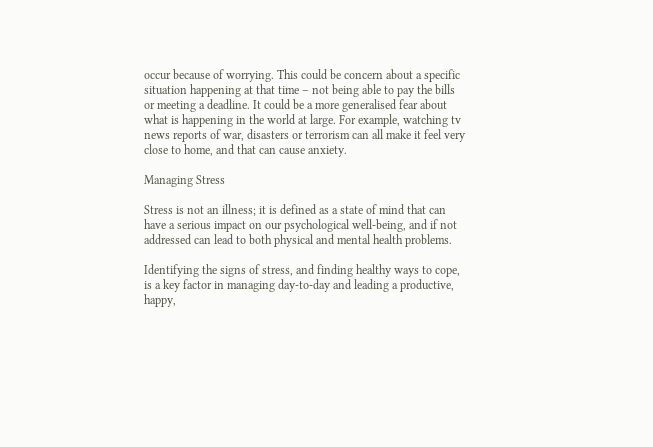occur because of worrying. This could be concern about a specific situation happening at that time – not being able to pay the bills or meeting a deadline. It could be a more generalised fear about what is happening in the world at large. For example, watching tv news reports of war, disasters or terrorism can all make it feel very close to home, and that can cause anxiety.

Managing Stress

Stress is not an illness; it is defined as a state of mind that can have a serious impact on our psychological well-being, and if not addressed can lead to both physical and mental health problems.

Identifying the signs of stress, and finding healthy ways to cope, is a key factor in managing day-to-day and leading a productive, happy,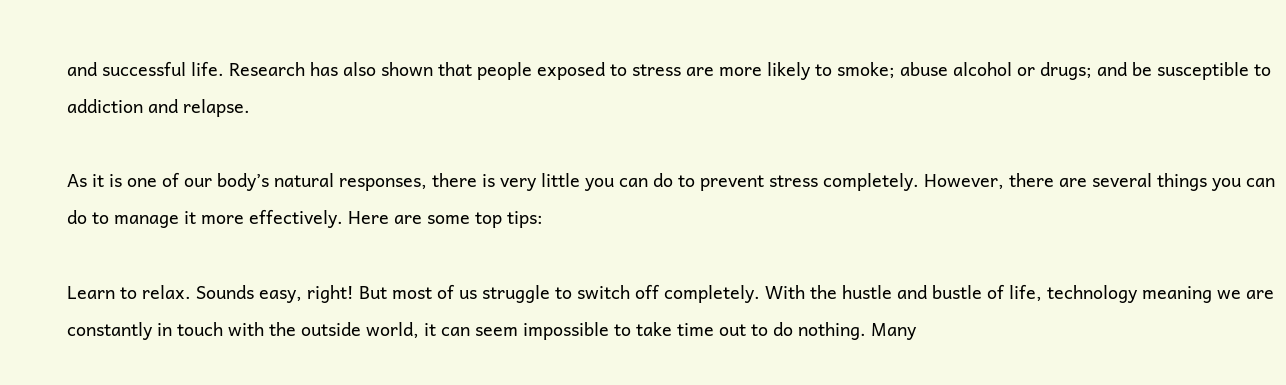and successful life. Research has also shown that people exposed to stress are more likely to smoke; abuse alcohol or drugs; and be susceptible to addiction and relapse.

As it is one of our body’s natural responses, there is very little you can do to prevent stress completely. However, there are several things you can do to manage it more effectively. Here are some top tips:

Learn to relax. Sounds easy, right! But most of us struggle to switch off completely. With the hustle and bustle of life, technology meaning we are constantly in touch with the outside world, it can seem impossible to take time out to do nothing. Many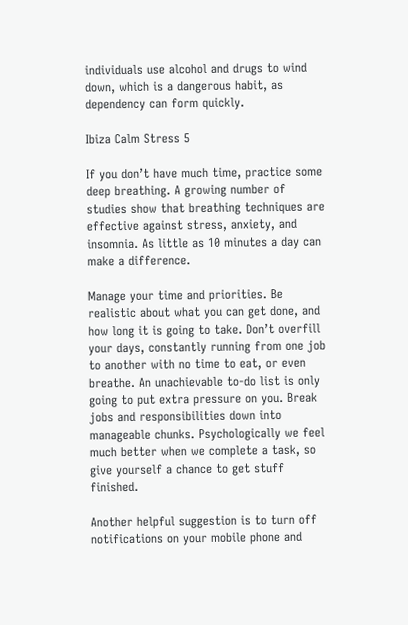individuals use alcohol and drugs to wind down, which is a dangerous habit, as dependency can form quickly.

Ibiza Calm Stress 5

If you don’t have much time, practice some deep breathing. A growing number of studies show that breathing techniques are effective against stress, anxiety, and insomnia. As little as 10 minutes a day can make a difference.

Manage your time and priorities. Be realistic about what you can get done, and how long it is going to take. Don’t overfill your days, constantly running from one job to another with no time to eat, or even breathe. An unachievable to-do list is only going to put extra pressure on you. Break jobs and responsibilities down into manageable chunks. Psychologically we feel much better when we complete a task, so give yourself a chance to get stuff finished.

Another helpful suggestion is to turn off notifications on your mobile phone and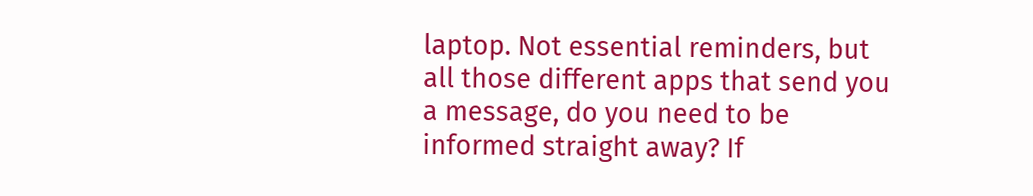laptop. Not essential reminders, but all those different apps that send you a message, do you need to be informed straight away? If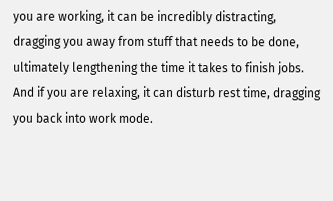you are working, it can be incredibly distracting, dragging you away from stuff that needs to be done, ultimately lengthening the time it takes to finish jobs. And if you are relaxing, it can disturb rest time, dragging you back into work mode.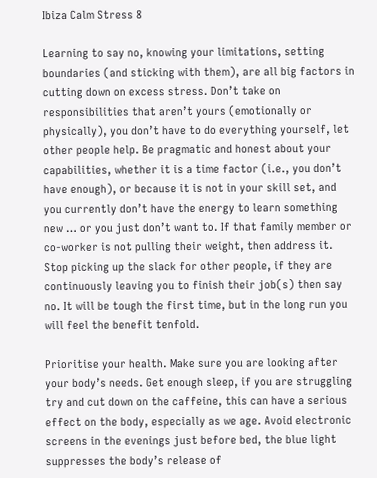Ibiza Calm Stress 8

Learning to say no, knowing your limitations, setting boundaries (and sticking with them), are all big factors in cutting down on excess stress. Don’t take on responsibilities that aren’t yours (emotionally or physically), you don’t have to do everything yourself, let other people help. Be pragmatic and honest about your capabilities, whether it is a time factor (i.e., you don’t have enough), or because it is not in your skill set, and you currently don’t have the energy to learn something new … or you just don’t want to. If that family member or co-worker is not pulling their weight, then address it. Stop picking up the slack for other people, if they are continuously leaving you to finish their job(s) then say no. It will be tough the first time, but in the long run you will feel the benefit tenfold.

Prioritise your health. Make sure you are looking after your body’s needs. Get enough sleep, if you are struggling try and cut down on the caffeine, this can have a serious effect on the body, especially as we age. Avoid electronic screens in the evenings just before bed, the blue light suppresses the body’s release of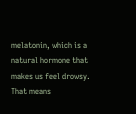melatonin, which is a natural hormone that makes us feel drowsy. That means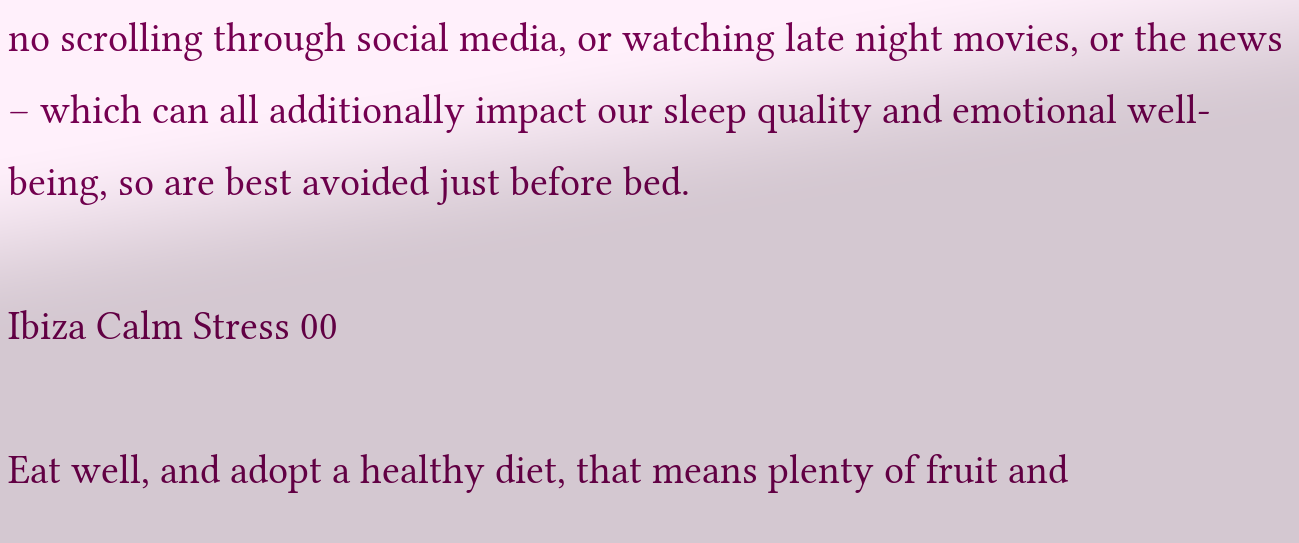no scrolling through social media, or watching late night movies, or the news – which can all additionally impact our sleep quality and emotional well-being, so are best avoided just before bed.

Ibiza Calm Stress 00

Eat well, and adopt a healthy diet, that means plenty of fruit and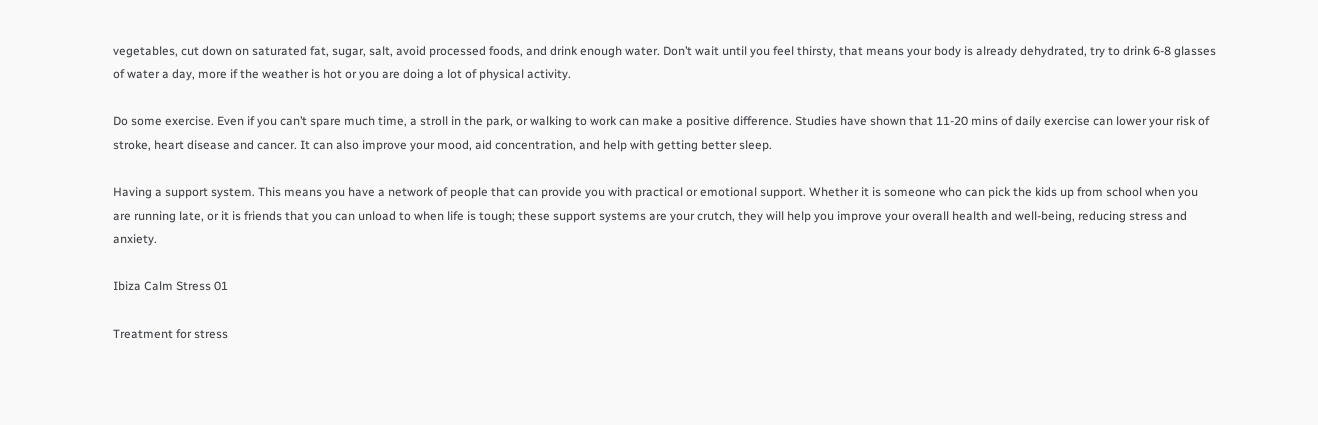vegetables, cut down on saturated fat, sugar, salt, avoid processed foods, and drink enough water. Don’t wait until you feel thirsty, that means your body is already dehydrated, try to drink 6-8 glasses of water a day, more if the weather is hot or you are doing a lot of physical activity.

Do some exercise. Even if you can’t spare much time, a stroll in the park, or walking to work can make a positive difference. Studies have shown that 11-20 mins of daily exercise can lower your risk of stroke, heart disease and cancer. It can also improve your mood, aid concentration, and help with getting better sleep.

Having a support system. This means you have a network of people that can provide you with practical or emotional support. Whether it is someone who can pick the kids up from school when you are running late, or it is friends that you can unload to when life is tough; these support systems are your crutch, they will help you improve your overall health and well-being, reducing stress and anxiety.

Ibiza Calm Stress 01

Treatment for stress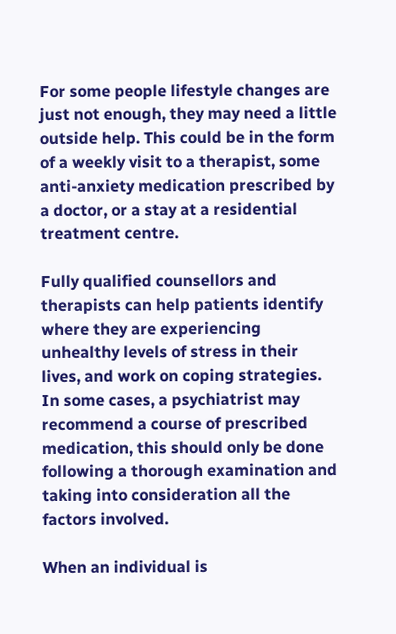For some people lifestyle changes are just not enough, they may need a little outside help. This could be in the form of a weekly visit to a therapist, some anti-anxiety medication prescribed by a doctor, or a stay at a residential treatment centre.

Fully qualified counsellors and therapists can help patients identify where they are experiencing unhealthy levels of stress in their lives, and work on coping strategies. In some cases, a psychiatrist may recommend a course of prescribed medication, this should only be done following a thorough examination and taking into consideration all the factors involved.

When an individual is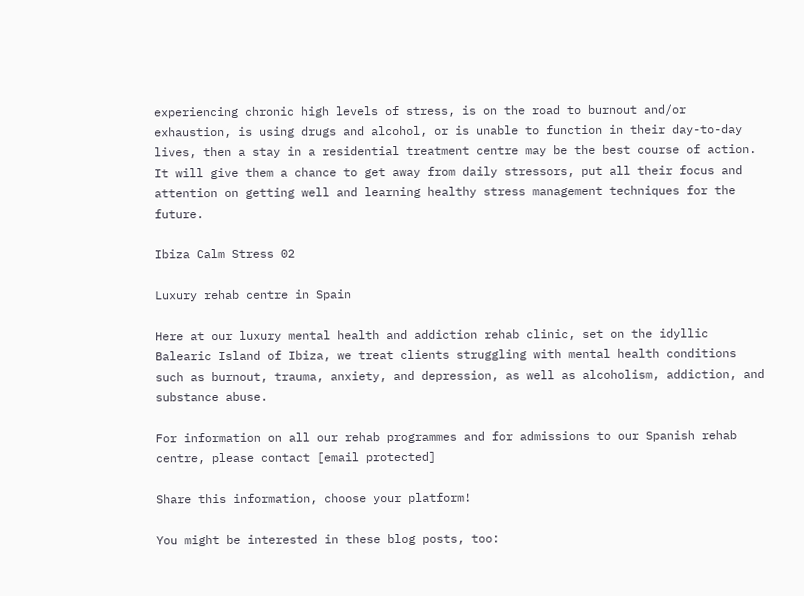experiencing chronic high levels of stress, is on the road to burnout and/or exhaustion, is using drugs and alcohol, or is unable to function in their day-to-day lives, then a stay in a residential treatment centre may be the best course of action. It will give them a chance to get away from daily stressors, put all their focus and attention on getting well and learning healthy stress management techniques for the future.

Ibiza Calm Stress 02

Luxury rehab centre in Spain

Here at our luxury mental health and addiction rehab clinic, set on the idyllic Balearic Island of Ibiza, we treat clients struggling with mental health conditions such as burnout, trauma, anxiety, and depression, as well as alcoholism, addiction, and substance abuse.

For information on all our rehab programmes and for admissions to our Spanish rehab centre, please contact [email protected]

Share this information, choose your platform!

You might be interested in these blog posts, too: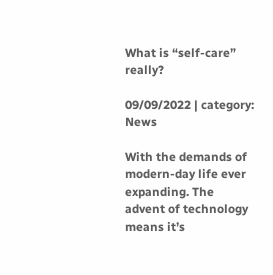What is “self-care” really?

09/09/2022 | category: News

With the demands of modern-day life ever expanding. The advent of technology means it’s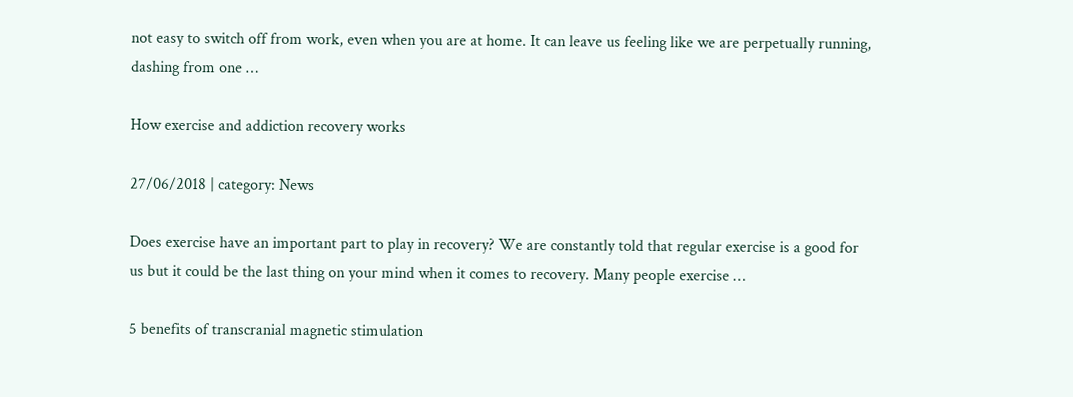not easy to switch off from work, even when you are at home. It can leave us feeling like we are perpetually running, dashing from one …

How exercise and addiction recovery works

27/06/2018 | category: News

Does exercise have an important part to play in recovery? We are constantly told that regular exercise is a good for us but it could be the last thing on your mind when it comes to recovery. Many people exercise …

5 benefits of transcranial magnetic stimulation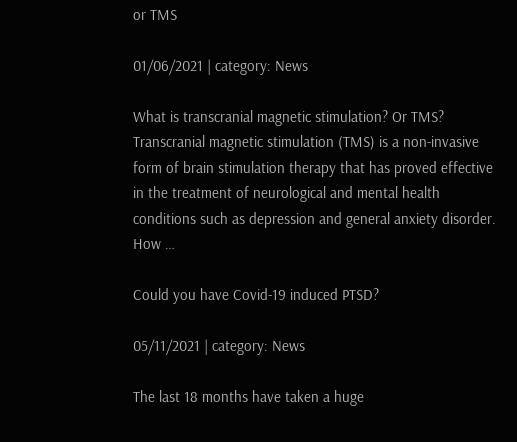or TMS

01/06/2021 | category: News

What is transcranial magnetic stimulation? Or TMS? Transcranial magnetic stimulation (TMS) is a non-invasive form of brain stimulation therapy that has proved effective in the treatment of neurological and mental health conditions such as depression and general anxiety disorder. How …

Could you have Covid-19 induced PTSD?

05/11/2021 | category: News

The last 18 months have taken a huge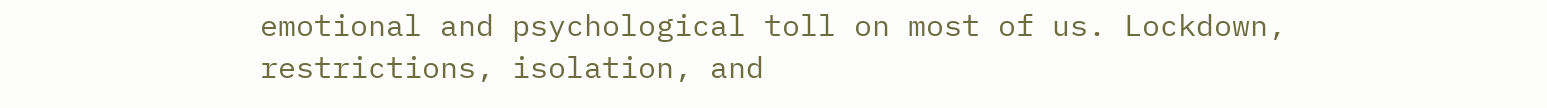emotional and psychological toll on most of us. Lockdown, restrictions, isolation, and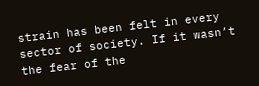strain has been felt in every sector of society. If it wasn’t the fear of the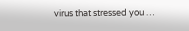virus that stressed you …